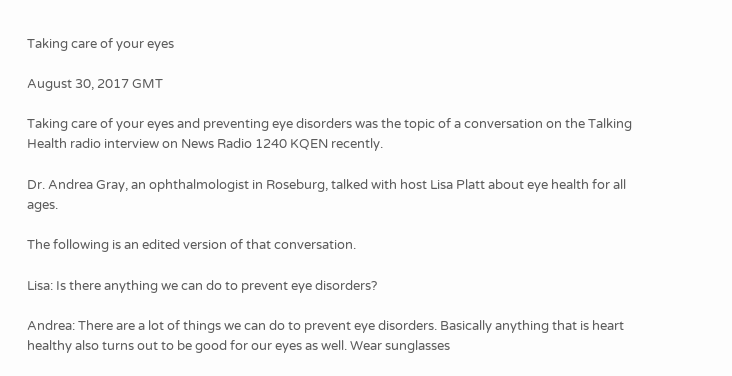Taking care of your eyes

August 30, 2017 GMT

Taking care of your eyes and preventing eye disorders was the topic of a conversation on the Talking Health radio interview on News Radio 1240 KQEN recently.

Dr. Andrea Gray, an ophthalmologist in Roseburg, talked with host Lisa Platt about eye health for all ages.

The following is an edited version of that conversation.

Lisa: Is there anything we can do to prevent eye disorders?

Andrea: There are a lot of things we can do to prevent eye disorders. Basically anything that is heart healthy also turns out to be good for our eyes as well. Wear sunglasses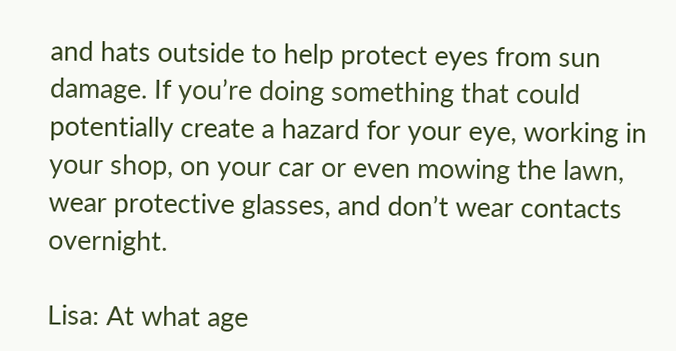and hats outside to help protect eyes from sun damage. If you’re doing something that could potentially create a hazard for your eye, working in your shop, on your car or even mowing the lawn, wear protective glasses, and don’t wear contacts overnight.

Lisa: At what age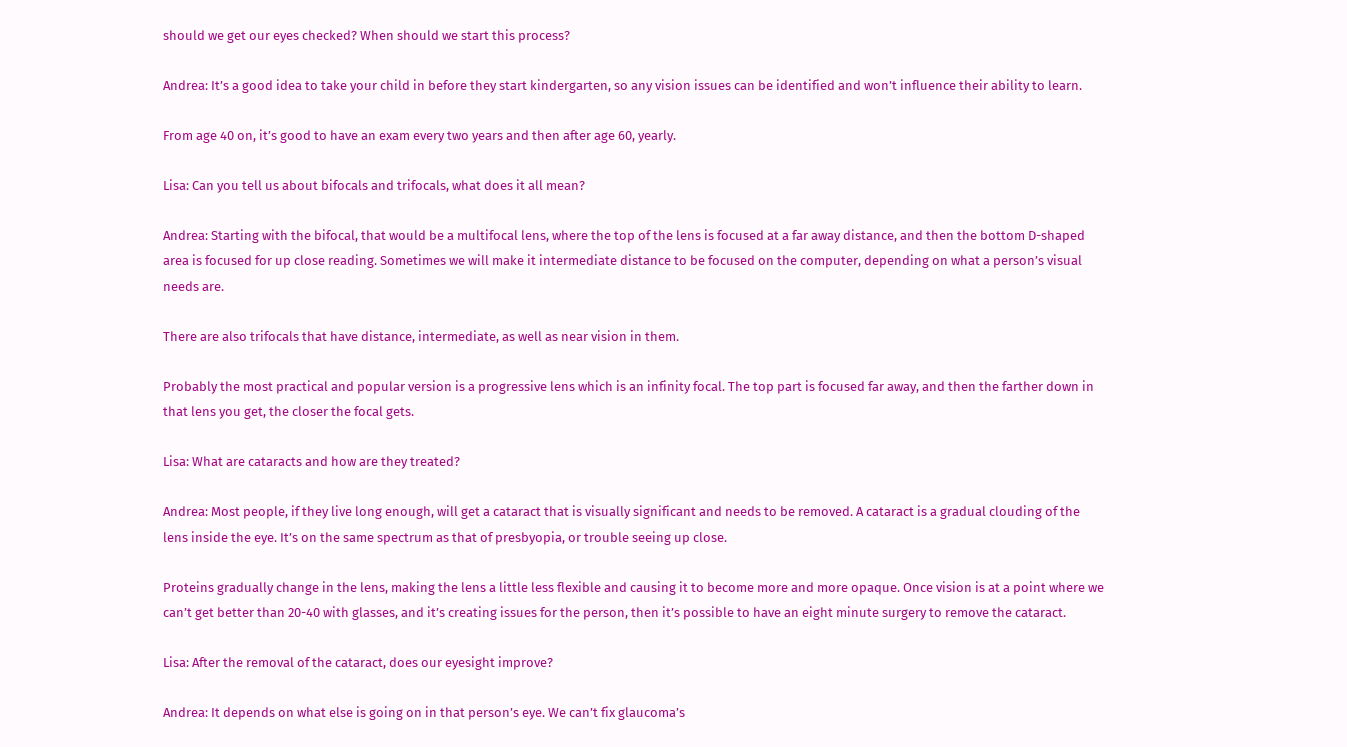should we get our eyes checked? When should we start this process?

Andrea: It’s a good idea to take your child in before they start kindergarten, so any vision issues can be identified and won’t influence their ability to learn.

From age 40 on, it’s good to have an exam every two years and then after age 60, yearly.

Lisa: Can you tell us about bifocals and trifocals, what does it all mean?

Andrea: Starting with the bifocal, that would be a multifocal lens, where the top of the lens is focused at a far away distance, and then the bottom D-shaped area is focused for up close reading. Sometimes we will make it intermediate distance to be focused on the computer, depending on what a person’s visual needs are.

There are also trifocals that have distance, intermediate, as well as near vision in them.

Probably the most practical and popular version is a progressive lens which is an infinity focal. The top part is focused far away, and then the farther down in that lens you get, the closer the focal gets.

Lisa: What are cataracts and how are they treated?

Andrea: Most people, if they live long enough, will get a cataract that is visually significant and needs to be removed. A cataract is a gradual clouding of the lens inside the eye. It’s on the same spectrum as that of presbyopia, or trouble seeing up close.

Proteins gradually change in the lens, making the lens a little less flexible and causing it to become more and more opaque. Once vision is at a point where we can’t get better than 20-40 with glasses, and it’s creating issues for the person, then it’s possible to have an eight minute surgery to remove the cataract.

Lisa: After the removal of the cataract, does our eyesight improve?

Andrea: It depends on what else is going on in that person’s eye. We can’t fix glaucoma’s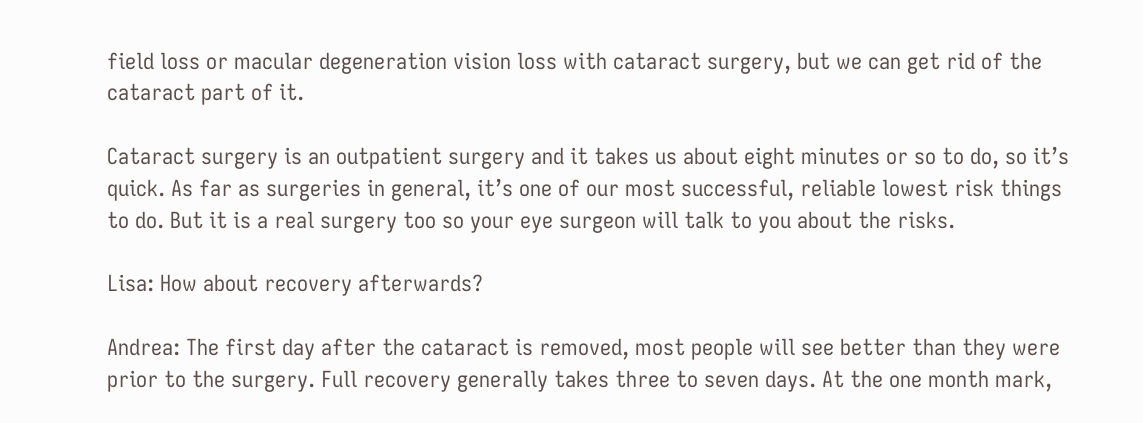field loss or macular degeneration vision loss with cataract surgery, but we can get rid of the cataract part of it.

Cataract surgery is an outpatient surgery and it takes us about eight minutes or so to do, so it’s quick. As far as surgeries in general, it’s one of our most successful, reliable lowest risk things to do. But it is a real surgery too so your eye surgeon will talk to you about the risks.

Lisa: How about recovery afterwards?

Andrea: The first day after the cataract is removed, most people will see better than they were prior to the surgery. Full recovery generally takes three to seven days. At the one month mark,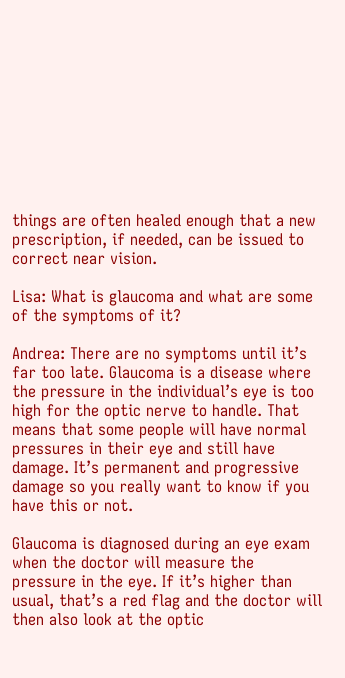things are often healed enough that a new prescription, if needed, can be issued to correct near vision.

Lisa: What is glaucoma and what are some of the symptoms of it?

Andrea: There are no symptoms until it’s far too late. Glaucoma is a disease where the pressure in the individual’s eye is too high for the optic nerve to handle. That means that some people will have normal pressures in their eye and still have damage. It’s permanent and progressive damage so you really want to know if you have this or not.

Glaucoma is diagnosed during an eye exam when the doctor will measure the pressure in the eye. If it’s higher than usual, that’s a red flag and the doctor will then also look at the optic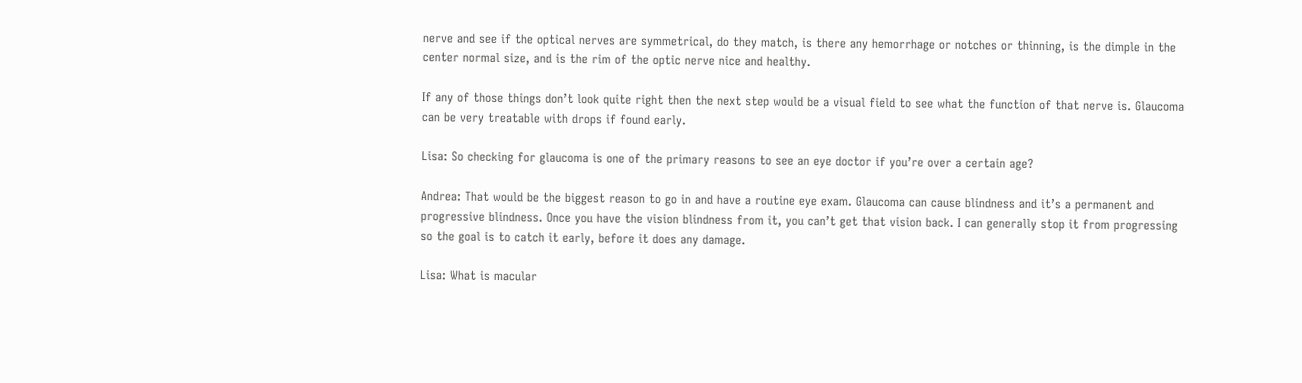nerve and see if the optical nerves are symmetrical, do they match, is there any hemorrhage or notches or thinning, is the dimple in the center normal size, and is the rim of the optic nerve nice and healthy.

If any of those things don’t look quite right then the next step would be a visual field to see what the function of that nerve is. Glaucoma can be very treatable with drops if found early.

Lisa: So checking for glaucoma is one of the primary reasons to see an eye doctor if you’re over a certain age?

Andrea: That would be the biggest reason to go in and have a routine eye exam. Glaucoma can cause blindness and it’s a permanent and progressive blindness. Once you have the vision blindness from it, you can’t get that vision back. I can generally stop it from progressing so the goal is to catch it early, before it does any damage.

Lisa: What is macular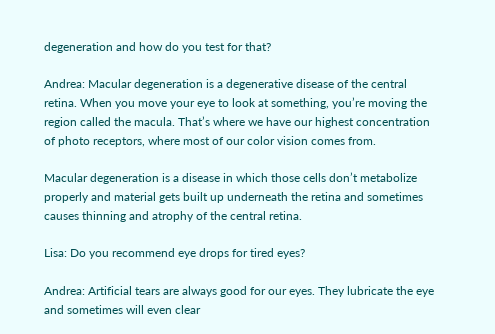degeneration and how do you test for that?

Andrea: Macular degeneration is a degenerative disease of the central retina. When you move your eye to look at something, you’re moving the region called the macula. That’s where we have our highest concentration of photo receptors, where most of our color vision comes from.

Macular degeneration is a disease in which those cells don’t metabolize properly and material gets built up underneath the retina and sometimes causes thinning and atrophy of the central retina.

Lisa: Do you recommend eye drops for tired eyes?

Andrea: Artificial tears are always good for our eyes. They lubricate the eye and sometimes will even clear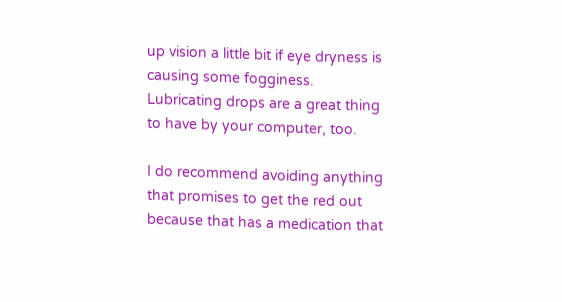up vision a little bit if eye dryness is causing some fogginess. Lubricating drops are a great thing to have by your computer, too.

I do recommend avoiding anything that promises to get the red out because that has a medication that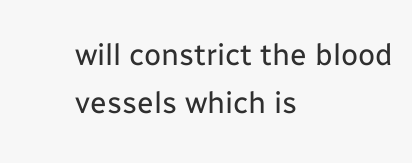will constrict the blood vessels which is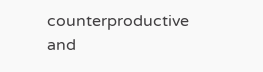counterproductive and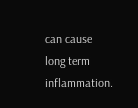can cause long term inflammation.